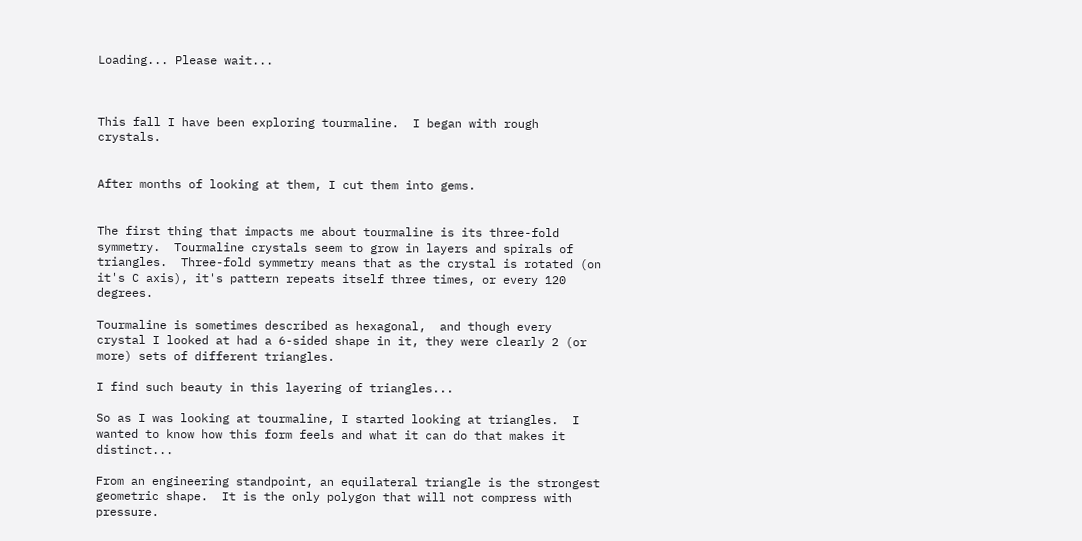Loading... Please wait...



This fall I have been exploring tourmaline.  I began with rough crystals.


After months of looking at them, I cut them into gems.


The first thing that impacts me about tourmaline is its three-fold symmetry.  Tourmaline crystals seem to grow in layers and spirals of triangles.  Three-fold symmetry means that as the crystal is rotated (on it's C axis), it's pattern repeats itself three times, or every 120 degrees.

Tourmaline is sometimes described as hexagonal,  and though every crystal I looked at had a 6-sided shape in it, they were clearly 2 (or more) sets of different triangles.

I find such beauty in this layering of triangles...

So as I was looking at tourmaline, I started looking at triangles.  I wanted to know how this form feels and what it can do that makes it distinct...

From an engineering standpoint, an equilateral triangle is the strongest geometric shape.  It is the only polygon that will not compress with pressure.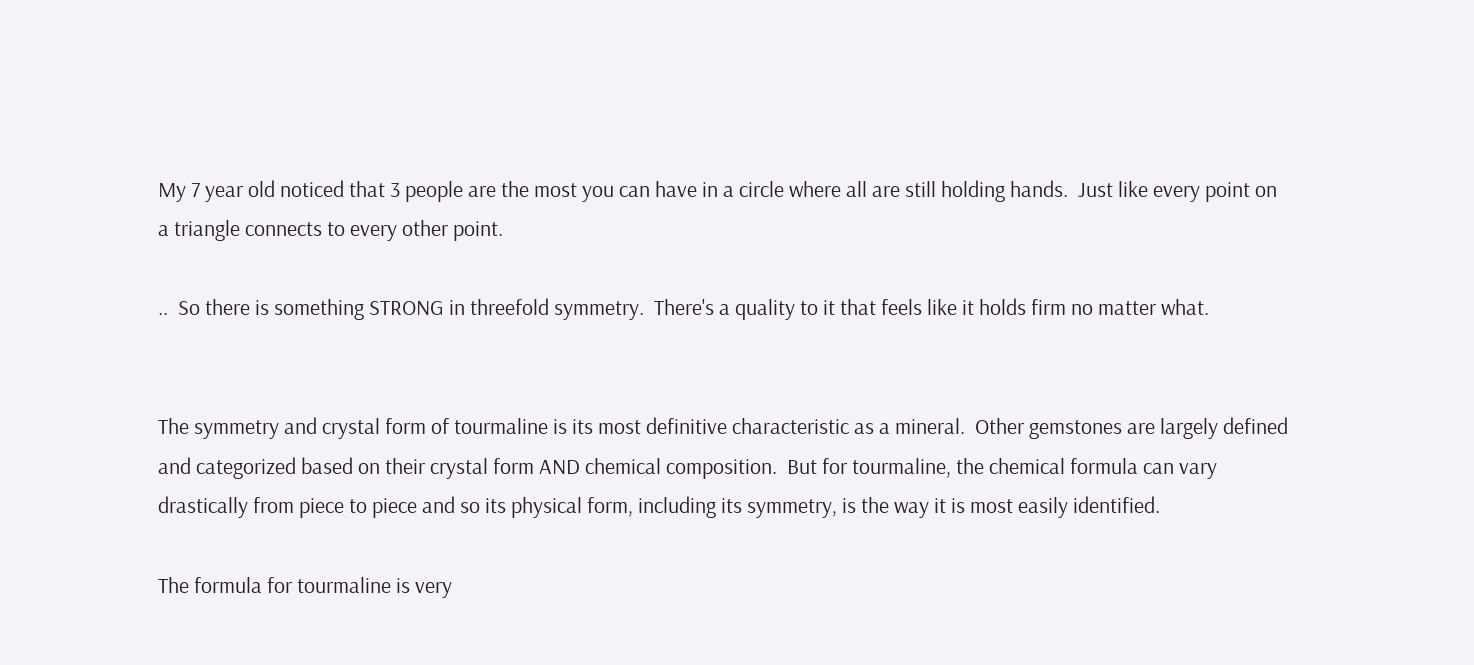My 7 year old noticed that 3 people are the most you can have in a circle where all are still holding hands.  Just like every point on a triangle connects to every other point.

..  So there is something STRONG in threefold symmetry.  There's a quality to it that feels like it holds firm no matter what.


The symmetry and crystal form of tourmaline is its most definitive characteristic as a mineral.  Other gemstones are largely defined and categorized based on their crystal form AND chemical composition.  But for tourmaline, the chemical formula can vary drastically from piece to piece and so its physical form, including its symmetry, is the way it is most easily identified.

The formula for tourmaline is very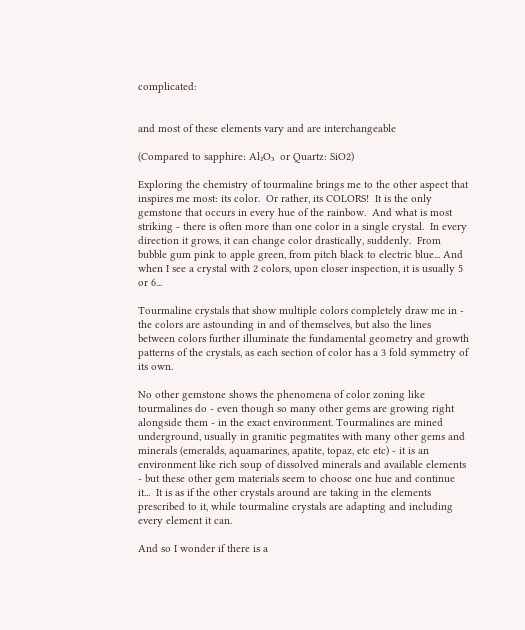complicated:


and most of these elements vary and are interchangeable

(Compared to sapphire: Al₂O₃  or Quartz: SiO2)

Exploring the chemistry of tourmaline brings me to the other aspect that inspires me most: its color.  Or rather, its COLORS!  It is the only gemstone that occurs in every hue of the rainbow.  And what is most striking - there is often more than one color in a single crystal.  In every direction it grows, it can change color drastically, suddenly.  From bubble gum pink to apple green, from pitch black to electric blue... And when I see a crystal with 2 colors, upon closer inspection, it is usually 5 or 6...

Tourmaline crystals that show multiple colors completely draw me in - the colors are astounding in and of themselves, but also the lines between colors further illuminate the fundamental geometry and growth patterns of the crystals, as each section of color has a 3 fold symmetry of its own.

No other gemstone shows the phenomena of color zoning like tourmalines do - even though so many other gems are growing right alongside them - in the exact environment. Tourmalines are mined underground, usually in granitic pegmatites with many other gems and minerals (emeralds, aquamarines, apatite, topaz, etc etc) - it is an environment like rich soup of dissolved minerals and available elements - but these other gem materials seem to choose one hue and continue it...  It is as if the other crystals around are taking in the elements prescribed to it, while tourmaline crystals are adapting and including every element it can.

And so I wonder if there is a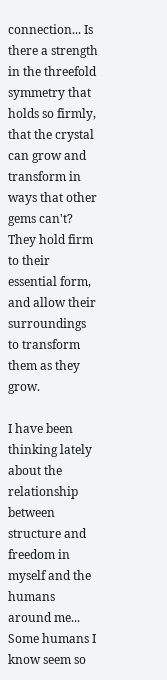connection... Is there a strength in the threefold symmetry that holds so firmly, that the crystal can grow and transform in ways that other gems can't? They hold firm to their essential form, and allow their surroundings to transform them as they grow.

I have been thinking lately about the relationship between structure and freedom in myself and the humans around me... Some humans I know seem so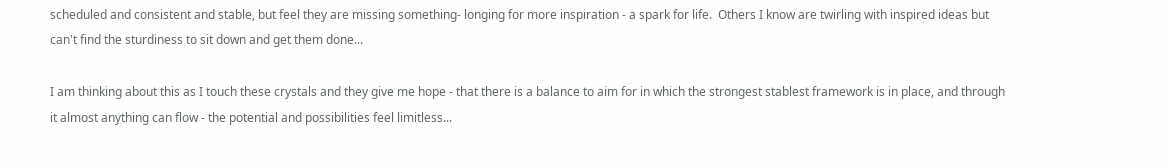scheduled and consistent and stable, but feel they are missing something- longing for more inspiration - a spark for life.  Others I know are twirling with inspired ideas but can't find the sturdiness to sit down and get them done...

I am thinking about this as I touch these crystals and they give me hope - that there is a balance to aim for in which the strongest stablest framework is in place, and through it almost anything can flow - the potential and possibilities feel limitless...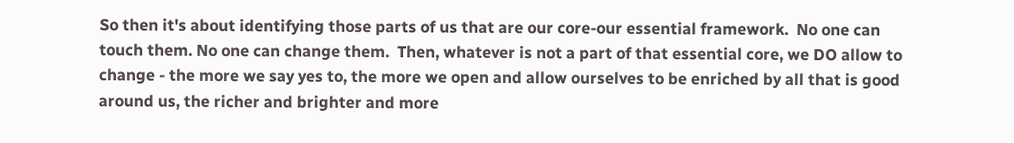So then it's about identifying those parts of us that are our core-our essential framework.  No one can touch them. No one can change them.  Then, whatever is not a part of that essential core, we DO allow to change - the more we say yes to, the more we open and allow ourselves to be enriched by all that is good around us, the richer and brighter and more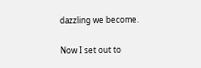dazzling we become.

Now I set out to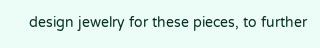design jewelry for these pieces, to further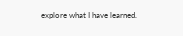explore what I have learned.